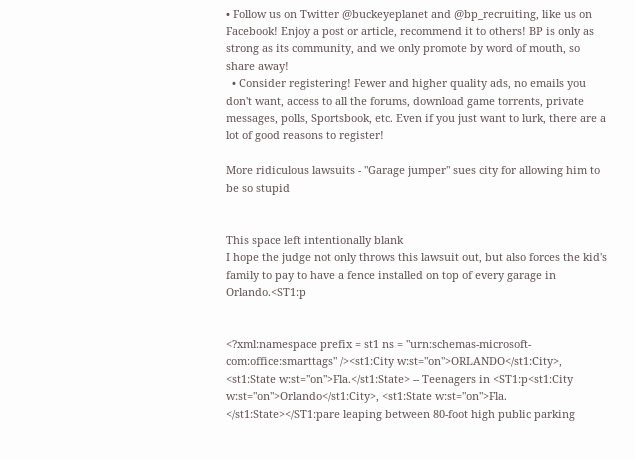• Follow us on Twitter @buckeyeplanet and @bp_recruiting, like us on Facebook! Enjoy a post or article, recommend it to others! BP is only as strong as its community, and we only promote by word of mouth, so share away!
  • Consider registering! Fewer and higher quality ads, no emails you don't want, access to all the forums, download game torrents, private messages, polls, Sportsbook, etc. Even if you just want to lurk, there are a lot of good reasons to register!

More ridiculous lawsuits - "Garage jumper" sues city for allowing him to be so stupid


This space left intentionally blank
I hope the judge not only throws this lawsuit out, but also forces the kid's family to pay to have a fence installed on top of every garage in Orlando.<ST1:p


<?xml:namespace prefix = st1 ns = "urn:schemas-microsoft-com:office:smarttags" /><st1:City w:st="on">ORLANDO</st1:City>, <st1:State w:st="on">Fla.</st1:State> -- Teenagers in <ST1:p<st1:City w:st="on">Orlando</st1:City>, <st1:State w:st="on">Fla. </st1:State></ST1:pare leaping between 80-foot high public parking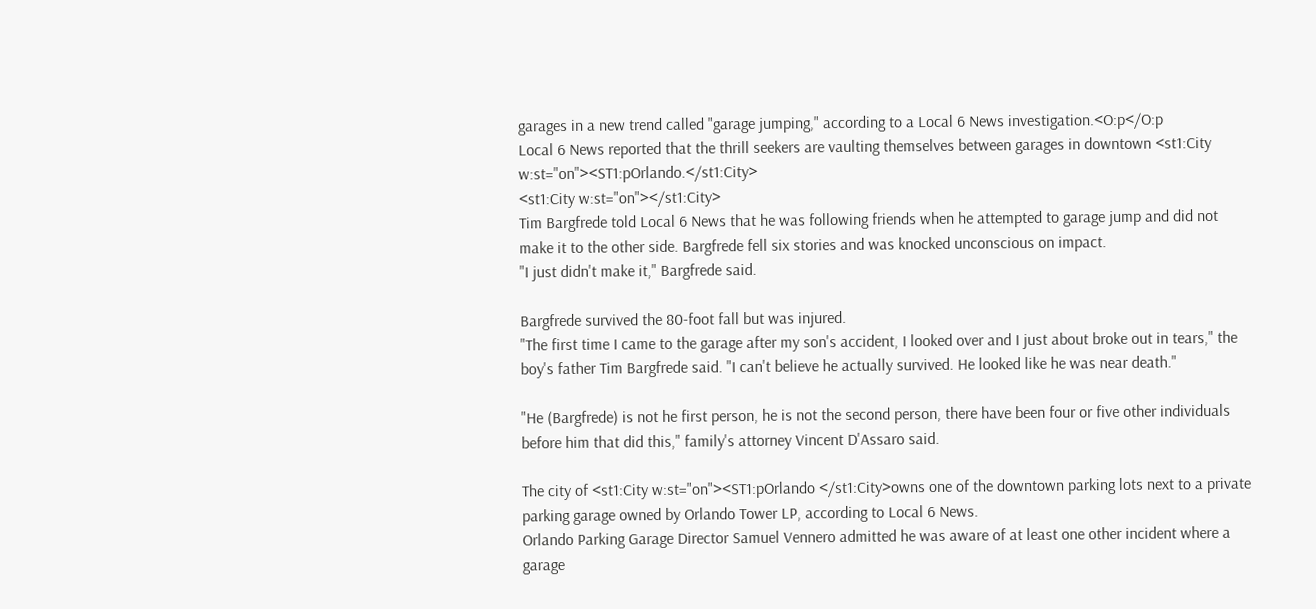garages in a new trend called "garage jumping," according to a Local 6 News investigation.<O:p</O:p
Local 6 News reported that the thrill seekers are vaulting themselves between garages in downtown <st1:City w:st="on"><ST1:pOrlando.</st1:City>
<st1:City w:st="on"></st1:City>
Tim Bargfrede told Local 6 News that he was following friends when he attempted to garage jump and did not make it to the other side. Bargfrede fell six stories and was knocked unconscious on impact.
"I just didn't make it," Bargfrede said.

Bargfrede survived the 80-foot fall but was injured.
"The first time I came to the garage after my son's accident, I looked over and I just about broke out in tears," the boy's father Tim Bargfrede said. "I can't believe he actually survived. He looked like he was near death."

"He (Bargfrede) is not he first person, he is not the second person, there have been four or five other individuals before him that did this," family's attorney Vincent D'Assaro said.

The city of <st1:City w:st="on"><ST1:pOrlando </st1:City>owns one of the downtown parking lots next to a private parking garage owned by Orlando Tower LP, according to Local 6 News.
Orlando Parking Garage Director Samuel Vennero admitted he was aware of at least one other incident where a garage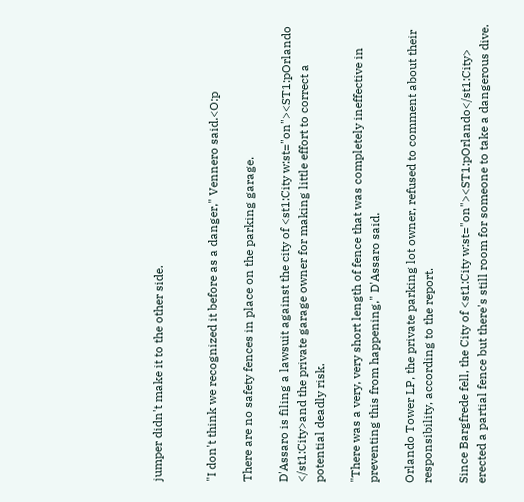jumper didn't make it to the other side.


"I don't think we recognized it before as a danger," Vennero said.<O:p

There are no safety fences in place on the parking garage.

D'Assaro is filing a lawsuit against the city of <st1:City w:st="on"><ST1:pOrlando </st1:City>and the private garage owner for making little effort to correct a potential deadly risk.

"There was a very, very short length of fence that was completely ineffective in preventing this from happening," D'Assaro said.

Orlando Tower LP, the private parking lot owner, refused to comment about their responsibility, according to the report.

Since Bargfrede fell, the City of <st1:City w:st="on"><ST1:pOrlando</st1:City> erected a partial fence but there's still room for someone to take a dangerous dive.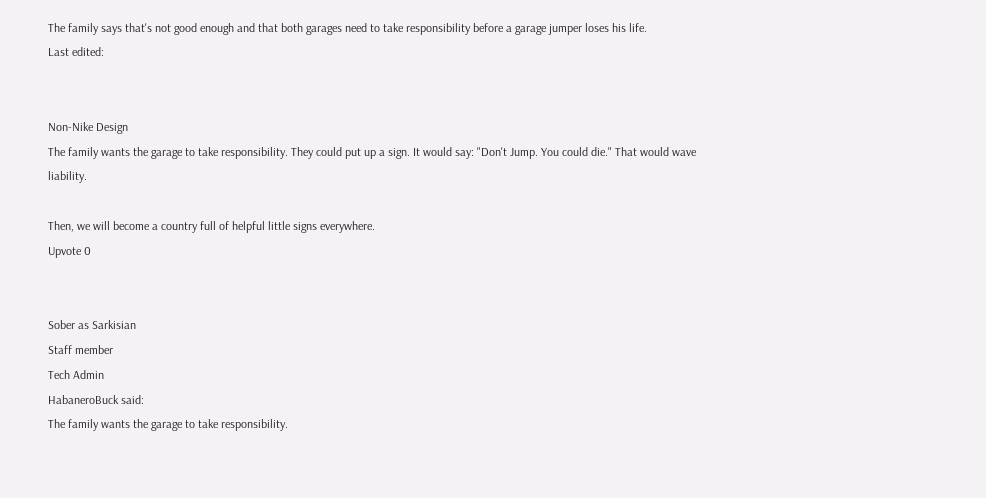The family says that's not good enough and that both garages need to take responsibility before a garage jumper loses his life.
Last edited:


Non-Nike Design
The family wants the garage to take responsibility. They could put up a sign. It would say: "Don't Jump. You could die." That would wave liability.

Then, we will become a country full of helpful little signs everywhere.
Upvote 0


Sober as Sarkisian
Staff member
Tech Admin
HabaneroBuck said:
The family wants the garage to take responsibility.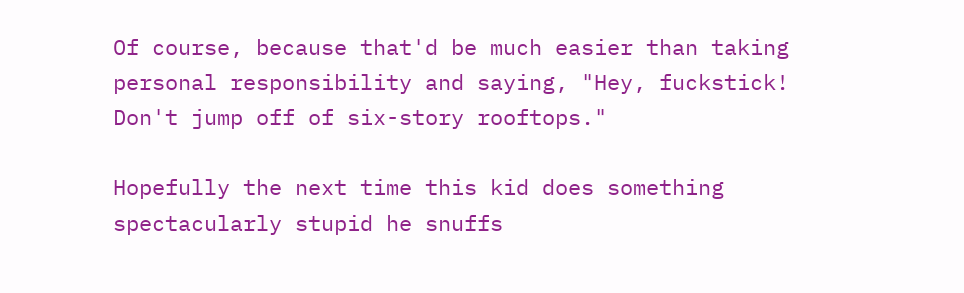Of course, because that'd be much easier than taking personal responsibility and saying, "Hey, fuckstick! Don't jump off of six-story rooftops."

Hopefully the next time this kid does something spectacularly stupid he snuffs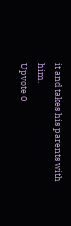it and takes his parents with him.
Upvote 0